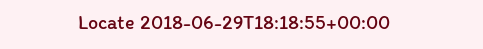Locate 2018-06-29T18:18:55+00:00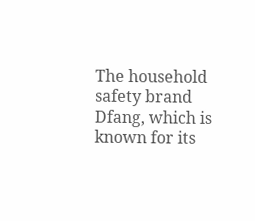The household safety brand Dfang, which is known for its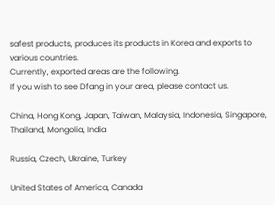safest products, produces its products in Korea and exports to various countries.
Currently, exported areas are the following.
If you wish to see Dfang in your area, please contact us.

China, Hong Kong, Japan, Taiwan, Malaysia, Indonesia, Singapore, Thailand, Mongolia, India

Russia, Czech, Ukraine, Turkey

United States of America, Canada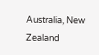Australia, New Zealand